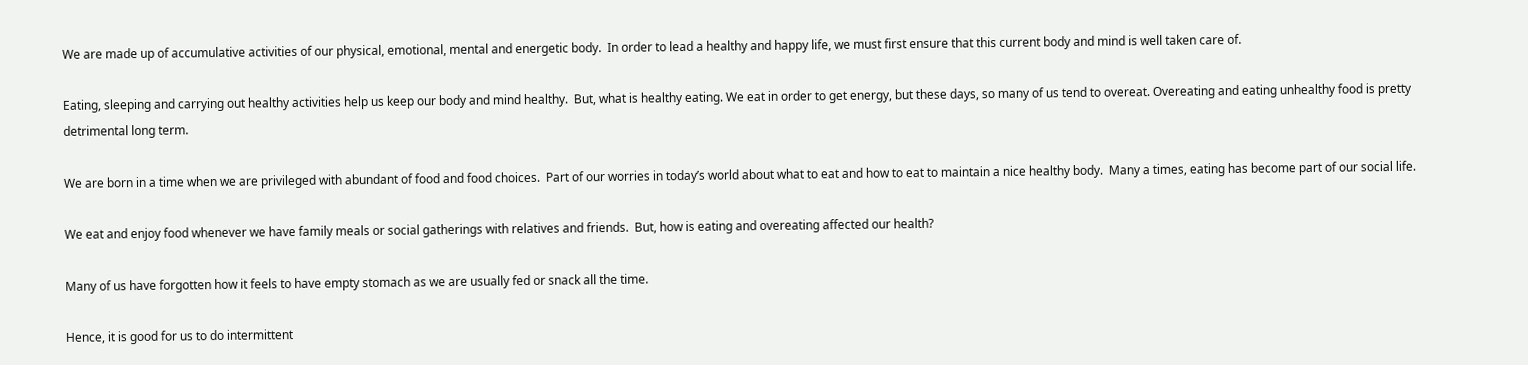We are made up of accumulative activities of our physical, emotional, mental and energetic body.  In order to lead a healthy and happy life, we must first ensure that this current body and mind is well taken care of.

Eating, sleeping and carrying out healthy activities help us keep our body and mind healthy.  But, what is healthy eating. We eat in order to get energy, but these days, so many of us tend to overeat. Overeating and eating unhealthy food is pretty detrimental long term.

We are born in a time when we are privileged with abundant of food and food choices.  Part of our worries in today’s world about what to eat and how to eat to maintain a nice healthy body.  Many a times, eating has become part of our social life.

We eat and enjoy food whenever we have family meals or social gatherings with relatives and friends.  But, how is eating and overeating affected our health?

Many of us have forgotten how it feels to have empty stomach as we are usually fed or snack all the time.

Hence, it is good for us to do intermittent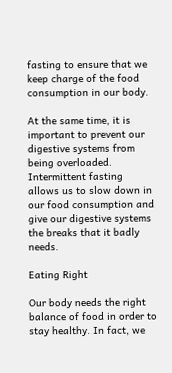fasting to ensure that we keep charge of the food consumption in our body.

At the same time, it is important to prevent our digestive systems from being overloaded.  Intermittent fasting allows us to slow down in our food consumption and give our digestive systems the breaks that it badly needs.

Eating Right

Our body needs the right balance of food in order to stay healthy. In fact, we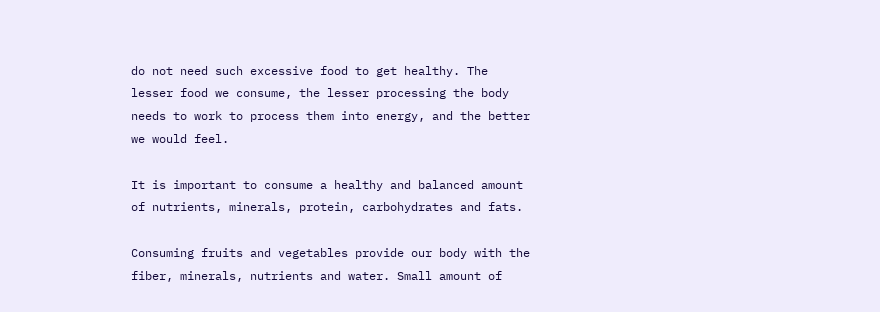do not need such excessive food to get healthy. The lesser food we consume, the lesser processing the body needs to work to process them into energy, and the better we would feel.

It is important to consume a healthy and balanced amount of nutrients, minerals, protein, carbohydrates and fats.

Consuming fruits and vegetables provide our body with the fiber, minerals, nutrients and water. Small amount of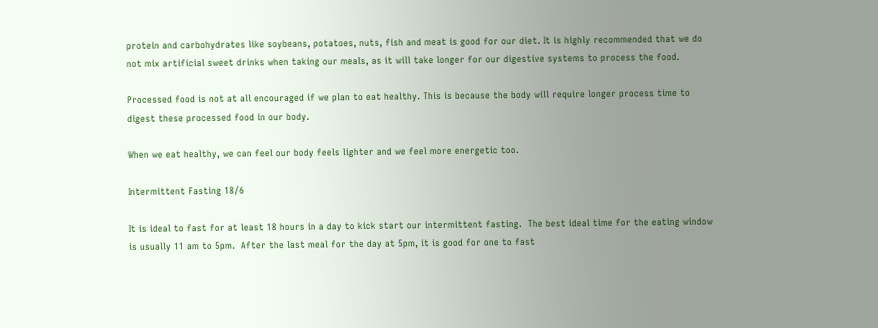protein and carbohydrates like soybeans, potatoes, nuts, fish and meat is good for our diet. It is highly recommended that we do not mix artificial sweet drinks when taking our meals, as it will take longer for our digestive systems to process the food.

Processed food is not at all encouraged if we plan to eat healthy. This is because the body will require longer process time to digest these processed food in our body.

When we eat healthy, we can feel our body feels lighter and we feel more energetic too.

Intermittent Fasting 18/6

It is ideal to fast for at least 18 hours in a day to kick start our intermittent fasting.  The best ideal time for the eating window is usually 11 am to 5pm.  After the last meal for the day at 5pm, it is good for one to fast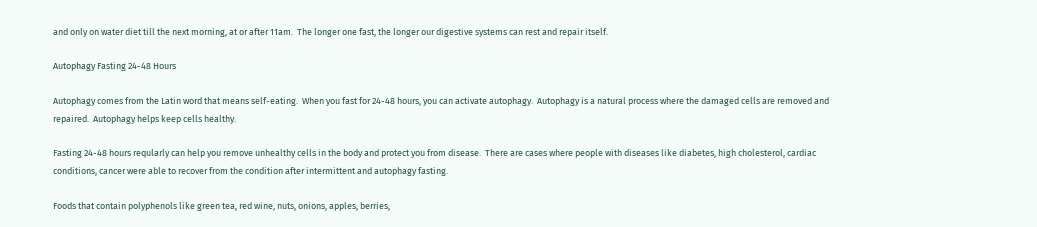and only on water diet till the next morning, at or after 11am.  The longer one fast, the longer our digestive systems can rest and repair itself.

Autophagy Fasting 24-48 Hours

Autophagy comes from the Latin word that means self-eating.  When you fast for 24-48 hours, you can activate autophagy.  Autophagy is a natural process where the damaged cells are removed and repaired.  Autophagy helps keep cells healthy.

Fasting 24-48 hours reqularly can help you remove unhealthy cells in the body and protect you from disease.  There are cases where people with diseases like diabetes, high cholesterol, cardiac conditions, cancer were able to recover from the condition after intermittent and autophagy fasting.

Foods that contain polyphenols like green tea, red wine, nuts, onions, apples, berries,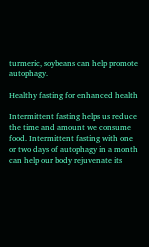turmeric, soybeans can help promote autophagy.

Healthy fasting for enhanced health

Intermittent fasting helps us reduce the time and amount we consume food. Intermittent fasting with one or two days of autophagy in a month can help our body rejuvenate its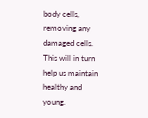body cells, removing any damaged cells. This will in turn help us maintain healthy and young.